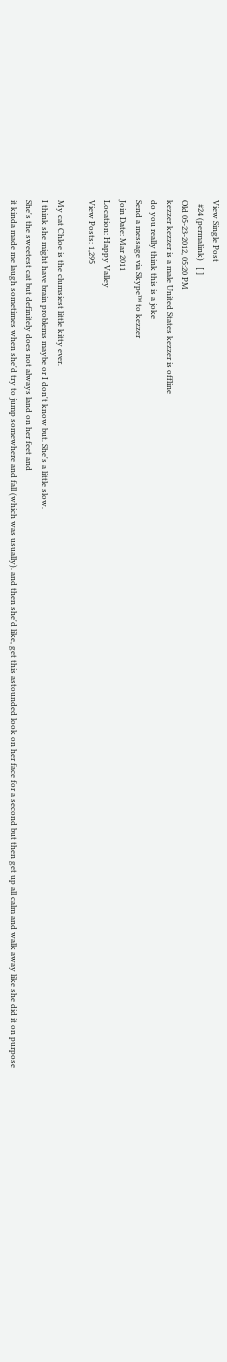View Single Post
  #24 (permalink)   [ ]
Old 05-23-2012, 05:20 PM
kezzer kezzer is a male United States kezzer is offline
do you really think this is a joke
Send a message via Skype™ to kezzer
Join Date: Mar 2011
Location: Happy Valley
View Posts: 1,295

My cat Chloe is the clumsiest little kitty ever.
I think she might have brain problems maybe or I don't know but. She's a little slow.
She's the sweetest cat but definitely does not always land on her feet and
it kinda made me laugh sometimes when she'd try to jump somewhere and fall (which was usually). and then she'd like, get this astounded look on her face for a second but then get up all calm and walk away like she did it on purpose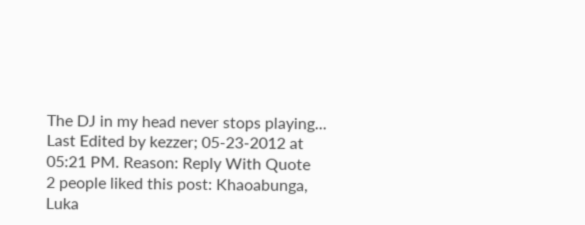The DJ in my head never stops playing...
Last Edited by kezzer; 05-23-2012 at 05:21 PM. Reason: Reply With Quote
2 people liked this post: Khaoabunga, Luka